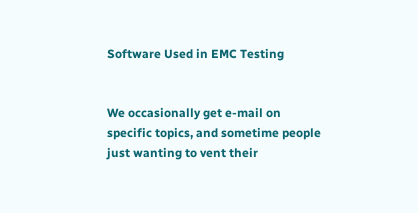Software Used in EMC Testing


We occasionally get e-mail on specific topics, and sometime people just wanting to vent their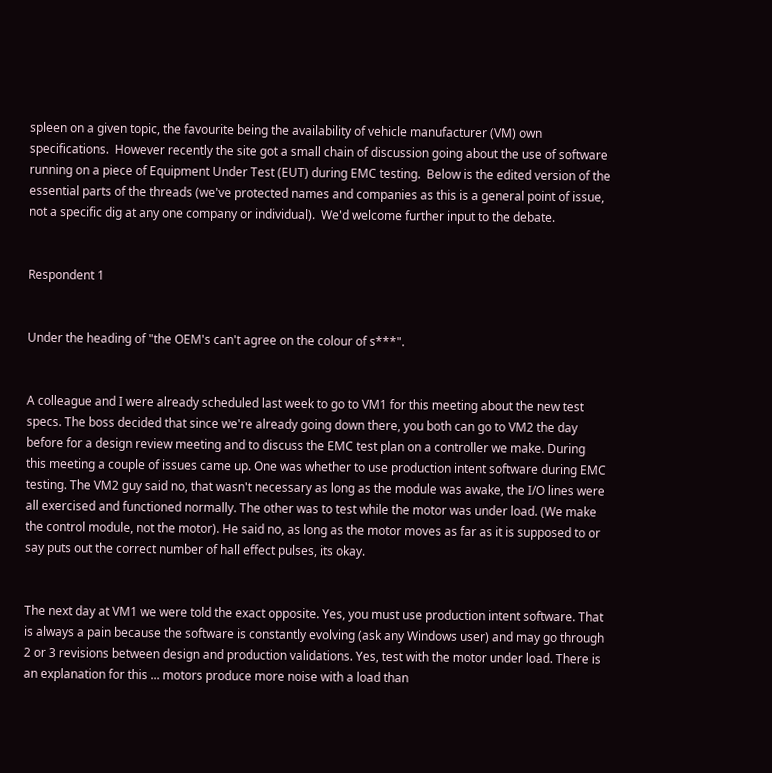spleen on a given topic, the favourite being the availability of vehicle manufacturer (VM) own specifications.  However recently the site got a small chain of discussion going about the use of software running on a piece of Equipment Under Test (EUT) during EMC testing.  Below is the edited version of the essential parts of the threads (we've protected names and companies as this is a general point of issue, not a specific dig at any one company or individual).  We'd welcome further input to the debate.


Respondent 1


Under the heading of "the OEM's can't agree on the colour of s***".


A colleague and I were already scheduled last week to go to VM1 for this meeting about the new test specs. The boss decided that since we're already going down there, you both can go to VM2 the day before for a design review meeting and to discuss the EMC test plan on a controller we make. During this meeting a couple of issues came up. One was whether to use production intent software during EMC testing. The VM2 guy said no, that wasn't necessary as long as the module was awake, the I/O lines were all exercised and functioned normally. The other was to test while the motor was under load. (We make the control module, not the motor). He said no, as long as the motor moves as far as it is supposed to or say puts out the correct number of hall effect pulses, its okay.


The next day at VM1 we were told the exact opposite. Yes, you must use production intent software. That is always a pain because the software is constantly evolving (ask any Windows user) and may go through 2 or 3 revisions between design and production validations. Yes, test with the motor under load. There is an explanation for this ... motors produce more noise with a load than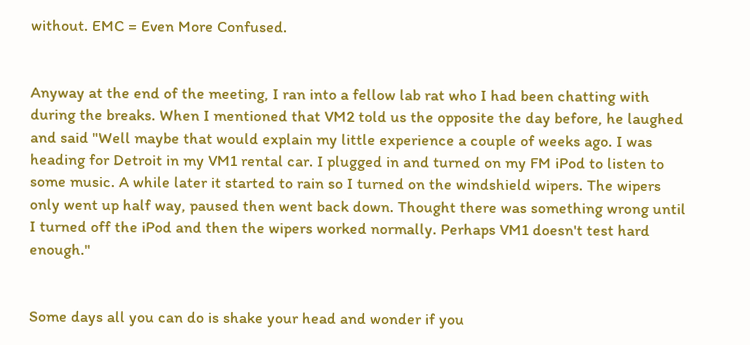without. EMC = Even More Confused.


Anyway at the end of the meeting, I ran into a fellow lab rat who I had been chatting with during the breaks. When I mentioned that VM2 told us the opposite the day before, he laughed and said "Well maybe that would explain my little experience a couple of weeks ago. I was heading for Detroit in my VM1 rental car. I plugged in and turned on my FM iPod to listen to some music. A while later it started to rain so I turned on the windshield wipers. The wipers only went up half way, paused then went back down. Thought there was something wrong until I turned off the iPod and then the wipers worked normally. Perhaps VM1 doesn't test hard enough."


Some days all you can do is shake your head and wonder if you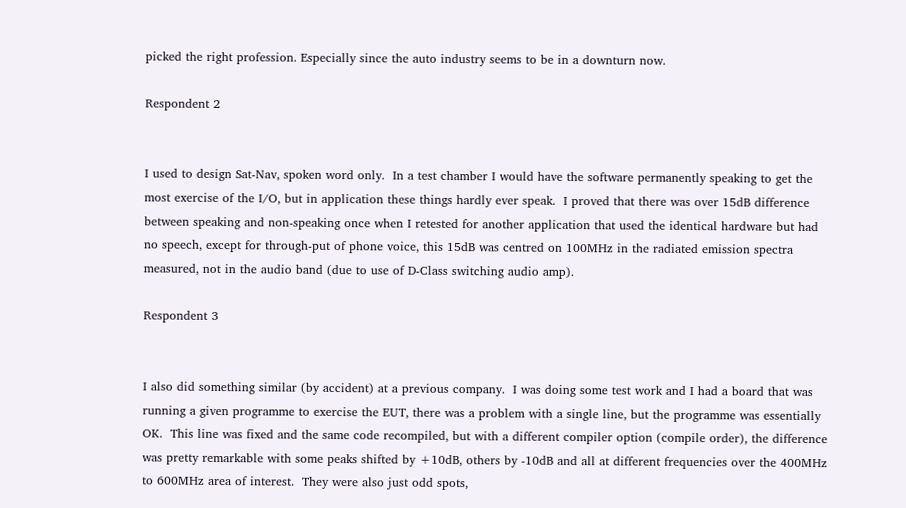picked the right profession. Especially since the auto industry seems to be in a downturn now.

Respondent 2


I used to design Sat-Nav, spoken word only.  In a test chamber I would have the software permanently speaking to get the most exercise of the I/O, but in application these things hardly ever speak.  I proved that there was over 15dB difference between speaking and non-speaking once when I retested for another application that used the identical hardware but had no speech, except for through-put of phone voice, this 15dB was centred on 100MHz in the radiated emission spectra measured, not in the audio band (due to use of D-Class switching audio amp).

Respondent 3


I also did something similar (by accident) at a previous company.  I was doing some test work and I had a board that was running a given programme to exercise the EUT, there was a problem with a single line, but the programme was essentially OK.  This line was fixed and the same code recompiled, but with a different compiler option (compile order), the difference was pretty remarkable with some peaks shifted by +10dB, others by -10dB and all at different frequencies over the 400MHz to 600MHz area of interest.  They were also just odd spots,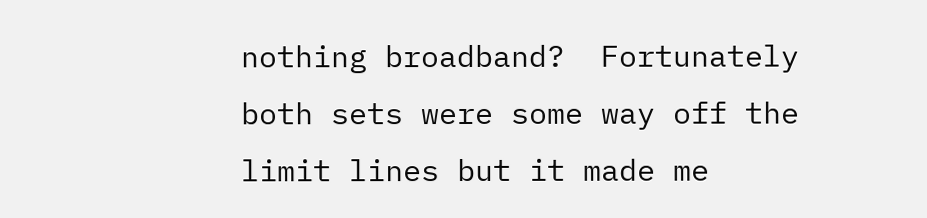nothing broadband?  Fortunately both sets were some way off the limit lines but it made me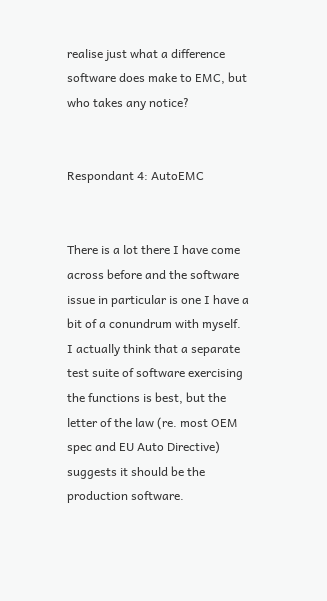realise just what a difference software does make to EMC, but who takes any notice?


Respondant 4: AutoEMC


There is a lot there I have come across before and the software issue in particular is one I have a bit of a conundrum with myself.  I actually think that a separate test suite of software exercising the functions is best, but the letter of the law (re. most OEM spec and EU Auto Directive) suggests it should be the production software.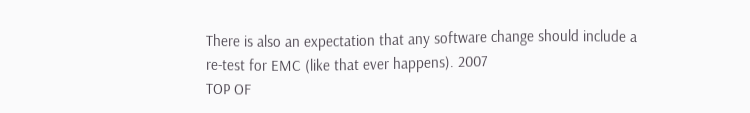There is also an expectation that any software change should include a re-test for EMC (like that ever happens). 2007                                                           TOP OF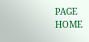PAGE                                                                 HOME